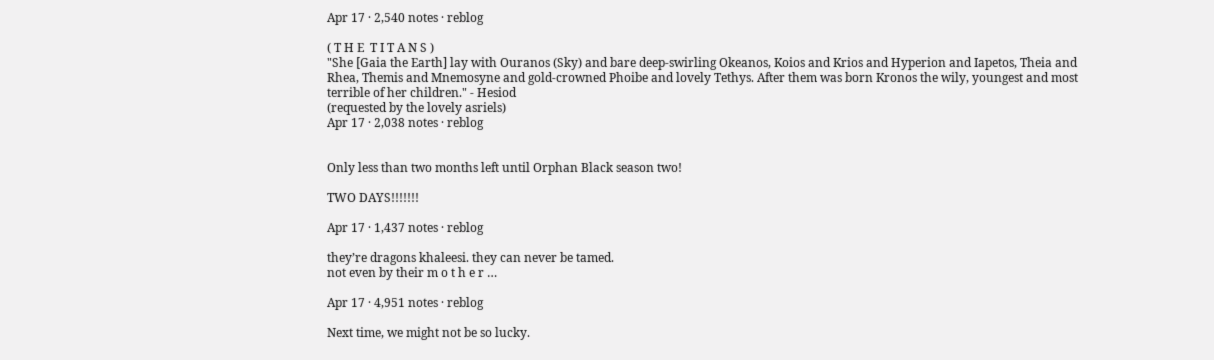Apr 17 · 2,540 notes · reblog

( T H E  T I T A N S )
"She [Gaia the Earth] lay with Ouranos (Sky) and bare deep-swirling Okeanos, Koios and Krios and Hyperion and Iapetos, Theia and Rhea, Themis and Mnemosyne and gold-crowned Phoibe and lovely Tethys. After them was born Kronos the wily, youngest and most terrible of her children." - Hesiod
(requested by the lovely asriels)
Apr 17 · 2,038 notes · reblog


Only less than two months left until Orphan Black season two!

TWO DAYS!!!!!!!

Apr 17 · 1,437 notes · reblog

they’re dragons khaleesi. they can never be tamed.
not even by their m o t h e r …

Apr 17 · 4,951 notes · reblog

Next time, we might not be so lucky.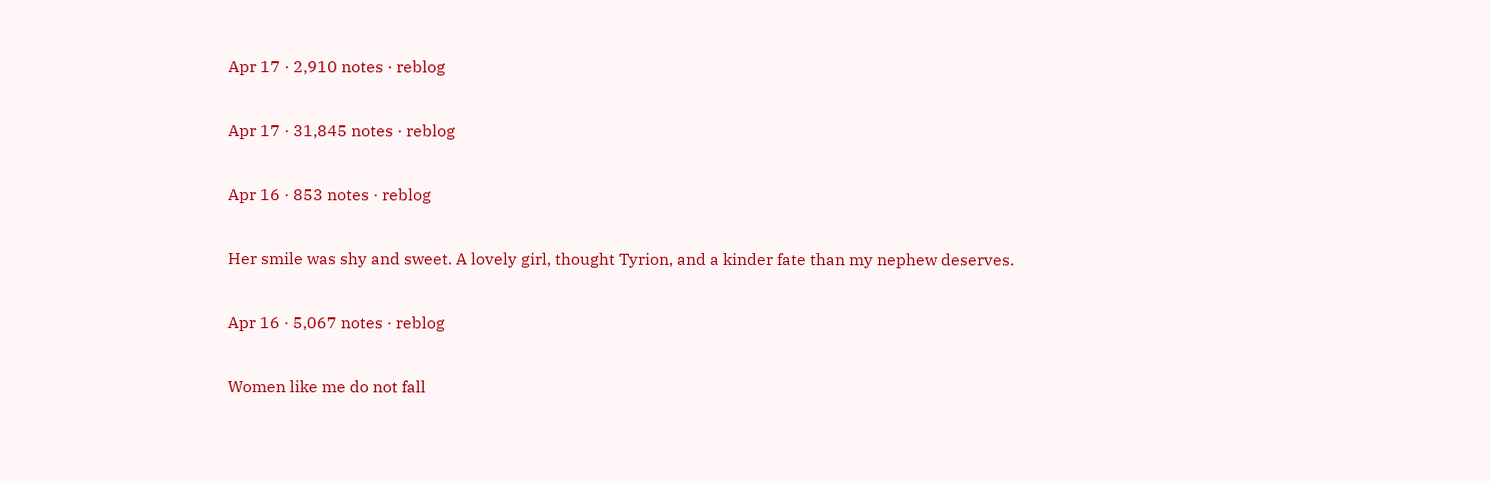Apr 17 · 2,910 notes · reblog

Apr 17 · 31,845 notes · reblog

Apr 16 · 853 notes · reblog

Her smile was shy and sweet. A lovely girl, thought Tyrion, and a kinder fate than my nephew deserves.

Apr 16 · 5,067 notes · reblog

Women like me do not fall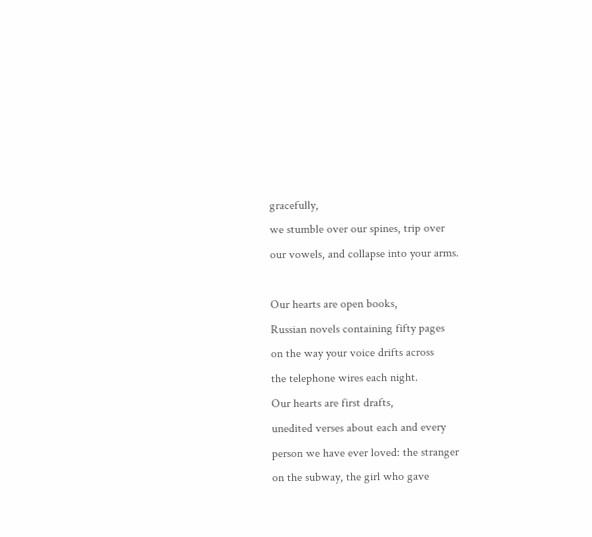gracefully,
we stumble over our spines, trip over
our vowels, and collapse into your arms.

Our hearts are open books,
Russian novels containing fifty pages
on the way your voice drifts across
the telephone wires each night.
Our hearts are first drafts,
unedited verses about each and every
person we have ever loved: the stranger
on the subway, the girl who gave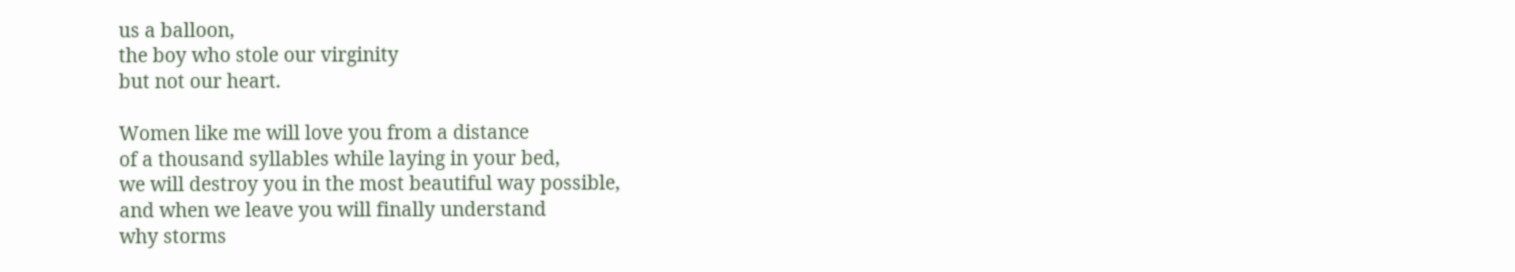us a balloon,
the boy who stole our virginity
but not our heart.

Women like me will love you from a distance
of a thousand syllables while laying in your bed,
we will destroy you in the most beautiful way possible,
and when we leave you will finally understand
why storms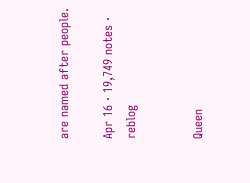are named after people.

Apr 16 · 19,749 notes · reblog


Queen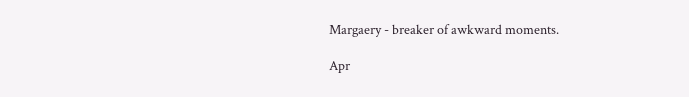Margaery - breaker of awkward moments.

Apr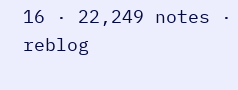16 · 22,249 notes · reblog